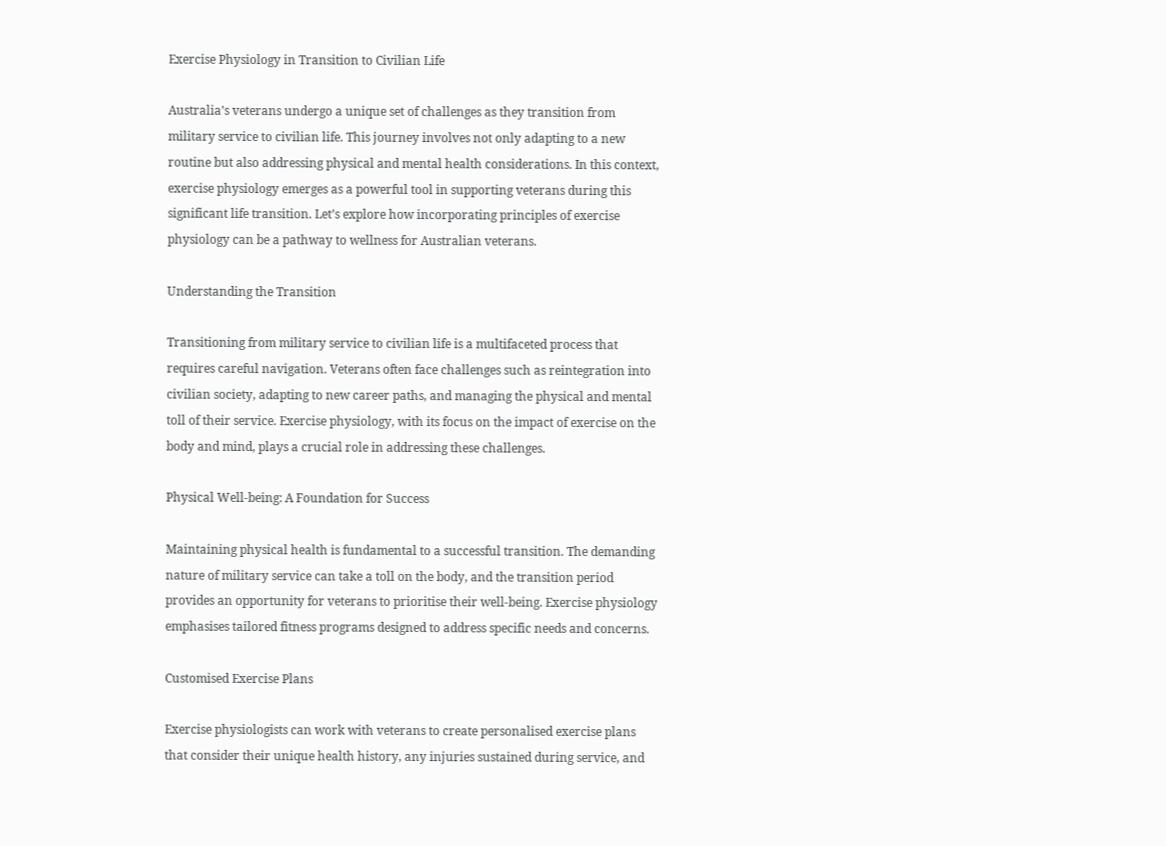Exercise Physiology in Transition to Civilian Life

Australia’s veterans undergo a unique set of challenges as they transition from military service to civilian life. This journey involves not only adapting to a new routine but also addressing physical and mental health considerations. In this context, exercise physiology emerges as a powerful tool in supporting veterans during this significant life transition. Let’s explore how incorporating principles of exercise physiology can be a pathway to wellness for Australian veterans.

Understanding the Transition

Transitioning from military service to civilian life is a multifaceted process that requires careful navigation. Veterans often face challenges such as reintegration into civilian society, adapting to new career paths, and managing the physical and mental toll of their service. Exercise physiology, with its focus on the impact of exercise on the body and mind, plays a crucial role in addressing these challenges.

Physical Well-being: A Foundation for Success

Maintaining physical health is fundamental to a successful transition. The demanding nature of military service can take a toll on the body, and the transition period provides an opportunity for veterans to prioritise their well-being. Exercise physiology emphasises tailored fitness programs designed to address specific needs and concerns.

Customised Exercise Plans

Exercise physiologists can work with veterans to create personalised exercise plans that consider their unique health history, any injuries sustained during service, and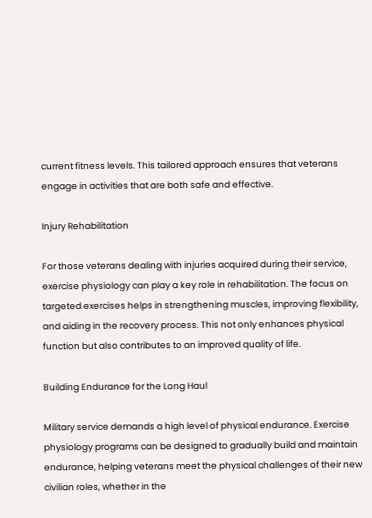current fitness levels. This tailored approach ensures that veterans engage in activities that are both safe and effective.

Injury Rehabilitation

For those veterans dealing with injuries acquired during their service, exercise physiology can play a key role in rehabilitation. The focus on targeted exercises helps in strengthening muscles, improving flexibility, and aiding in the recovery process. This not only enhances physical function but also contributes to an improved quality of life.

Building Endurance for the Long Haul

Military service demands a high level of physical endurance. Exercise physiology programs can be designed to gradually build and maintain endurance, helping veterans meet the physical challenges of their new civilian roles, whether in the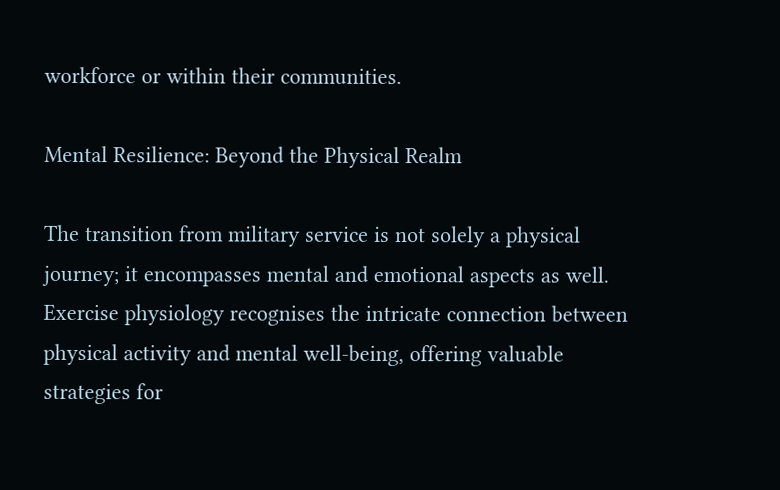workforce or within their communities.

Mental Resilience: Beyond the Physical Realm

The transition from military service is not solely a physical journey; it encompasses mental and emotional aspects as well. Exercise physiology recognises the intricate connection between physical activity and mental well-being, offering valuable strategies for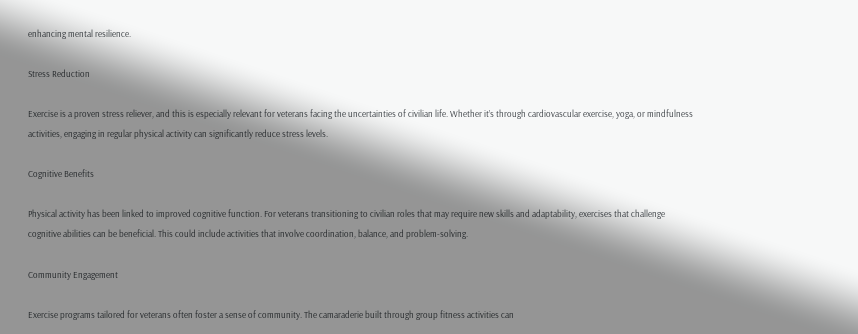enhancing mental resilience.

Stress Reduction

Exercise is a proven stress reliever, and this is especially relevant for veterans facing the uncertainties of civilian life. Whether it’s through cardiovascular exercise, yoga, or mindfulness activities, engaging in regular physical activity can significantly reduce stress levels.

Cognitive Benefits

Physical activity has been linked to improved cognitive function. For veterans transitioning to civilian roles that may require new skills and adaptability, exercises that challenge cognitive abilities can be beneficial. This could include activities that involve coordination, balance, and problem-solving.

Community Engagement

Exercise programs tailored for veterans often foster a sense of community. The camaraderie built through group fitness activities can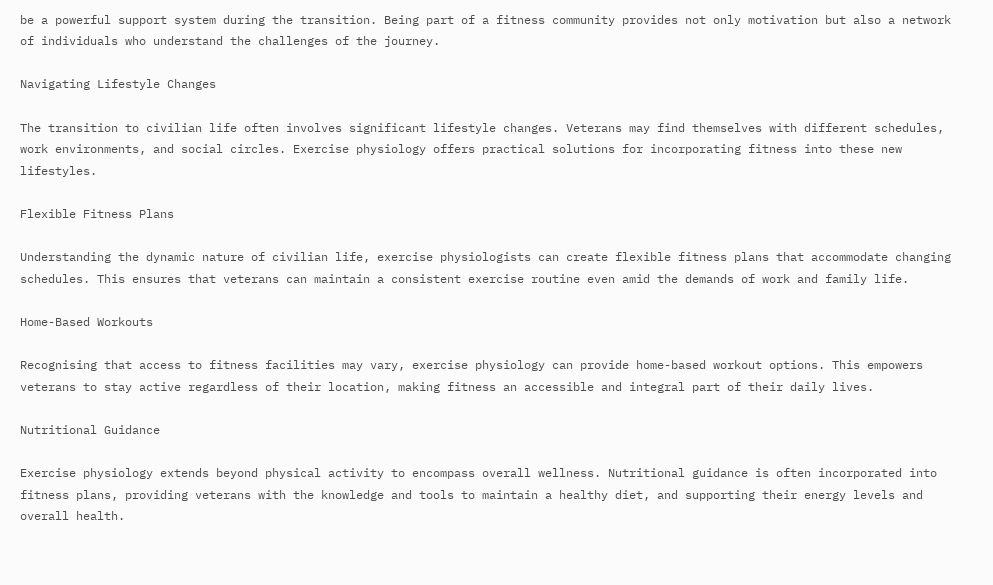be a powerful support system during the transition. Being part of a fitness community provides not only motivation but also a network of individuals who understand the challenges of the journey.

Navigating Lifestyle Changes

The transition to civilian life often involves significant lifestyle changes. Veterans may find themselves with different schedules, work environments, and social circles. Exercise physiology offers practical solutions for incorporating fitness into these new lifestyles.

Flexible Fitness Plans

Understanding the dynamic nature of civilian life, exercise physiologists can create flexible fitness plans that accommodate changing schedules. This ensures that veterans can maintain a consistent exercise routine even amid the demands of work and family life.

Home-Based Workouts

Recognising that access to fitness facilities may vary, exercise physiology can provide home-based workout options. This empowers veterans to stay active regardless of their location, making fitness an accessible and integral part of their daily lives.

Nutritional Guidance

Exercise physiology extends beyond physical activity to encompass overall wellness. Nutritional guidance is often incorporated into fitness plans, providing veterans with the knowledge and tools to maintain a healthy diet, and supporting their energy levels and overall health.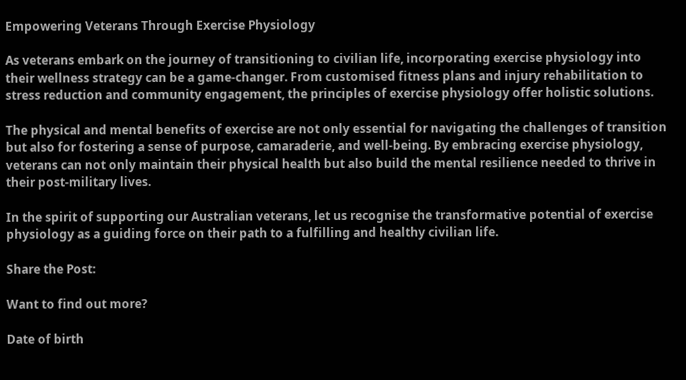Empowering Veterans Through Exercise Physiology

As veterans embark on the journey of transitioning to civilian life, incorporating exercise physiology into their wellness strategy can be a game-changer. From customised fitness plans and injury rehabilitation to stress reduction and community engagement, the principles of exercise physiology offer holistic solutions.

The physical and mental benefits of exercise are not only essential for navigating the challenges of transition but also for fostering a sense of purpose, camaraderie, and well-being. By embracing exercise physiology, veterans can not only maintain their physical health but also build the mental resilience needed to thrive in their post-military lives.

In the spirit of supporting our Australian veterans, let us recognise the transformative potential of exercise physiology as a guiding force on their path to a fulfilling and healthy civilian life.

Share the Post:

Want to find out more?

Date of birth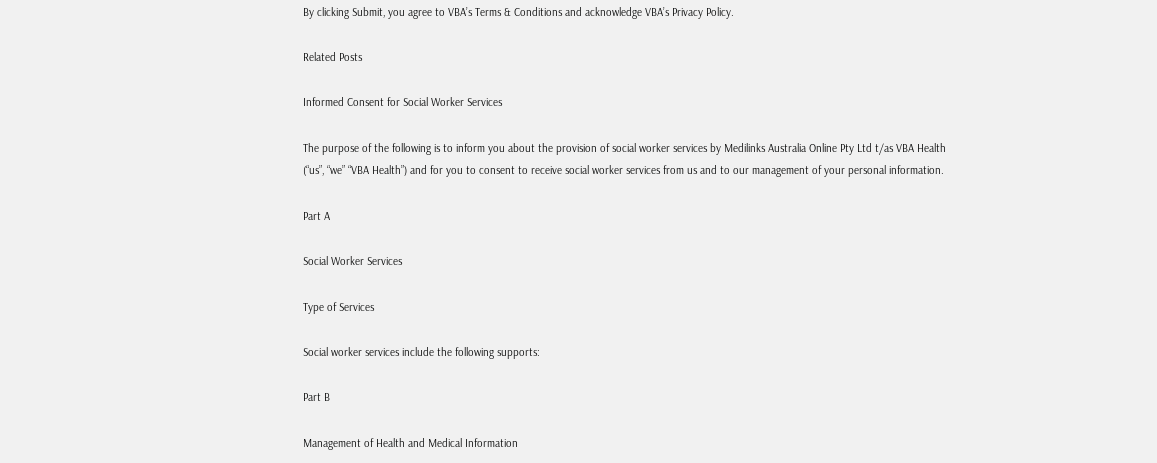By clicking Submit, you agree to VBA’s Terms & Conditions and acknowledge VBA’s Privacy Policy.

Related Posts

Informed Consent for Social Worker Services

The purpose of the following is to inform you about the provision of social worker services by Medilinks Australia Online Pty Ltd t/as VBA Health (“us”, “we” “VBA Health”) and for you to consent to receive social worker services from us and to our management of your personal information.

Part A

Social Worker Services

Type of Services

Social worker services include the following supports:

Part B

Management of Health and Medical Information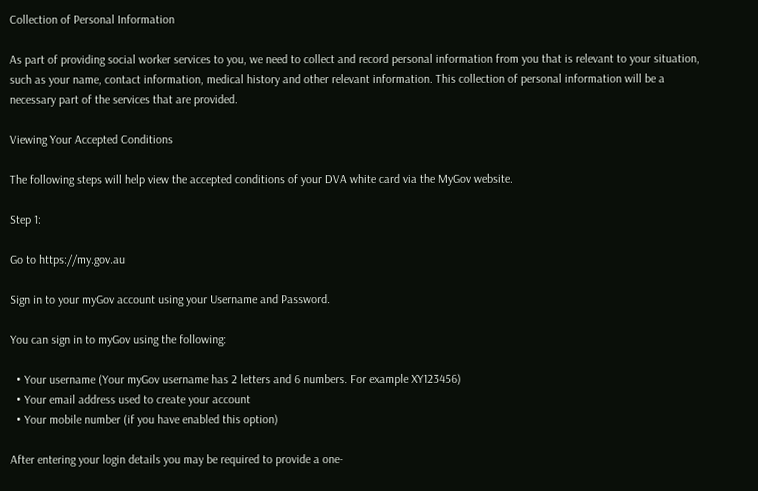Collection of Personal Information

As part of providing social worker services to you, we need to collect and record personal information from you that is relevant to your situation, such as your name, contact information, medical history and other relevant information. This collection of personal information will be a necessary part of the services that are provided.

Viewing Your Accepted Conditions

The following steps will help view the accepted conditions of your DVA white card via the MyGov website.

Step 1:

Go to https://my.gov.au

Sign in to your myGov account using your Username and Password.

You can sign in to myGov using the following:

  • Your username (Your myGov username has 2 letters and 6 numbers. For example XY123456)
  • Your email address used to create your account
  • Your mobile number (if you have enabled this option)

After entering your login details you may be required to provide a one-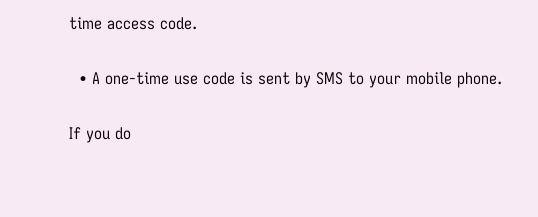time access code.

  • A one-time use code is sent by SMS to your mobile phone.

If you do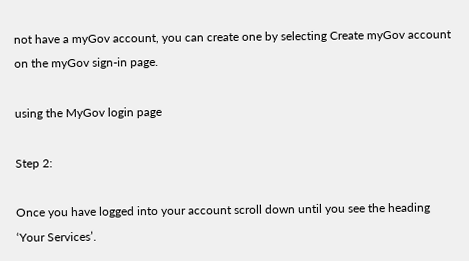not have a myGov account, you can create one by selecting Create myGov account on the myGov sign-in page.

using the MyGov login page

Step 2:

Once you have logged into your account scroll down until you see the heading ‘Your Services’.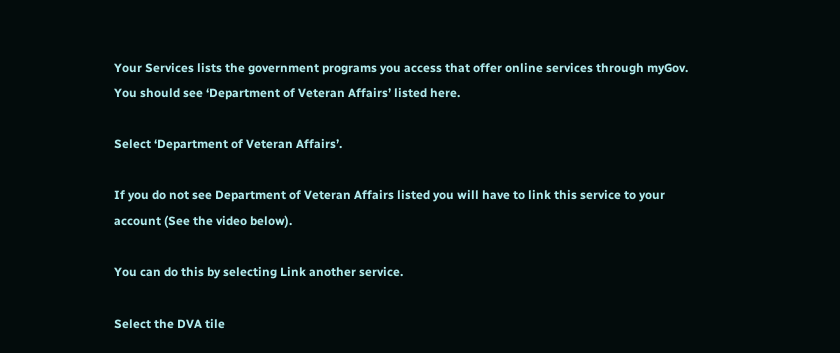Your Services lists the government programs you access that offer online services through myGov. You should see ‘Department of Veteran Affairs’ listed here.

Select ‘Department of Veteran Affairs’.

If you do not see Department of Veteran Affairs listed you will have to link this service to your account (See the video below).

You can do this by selecting Link another service.

Select the DVA tile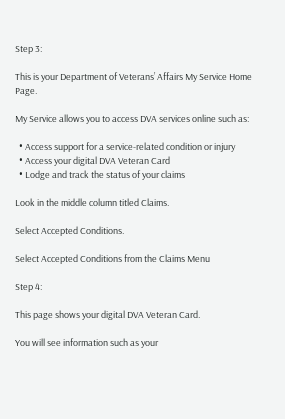Step 3:

This is your Department of Veterans’ Affairs My Service Home Page.

My Service allows you to access DVA services online such as:

  • Access support for a service-related condition or injury
  • Access your digital DVA Veteran Card
  • Lodge and track the status of your claims

Look in the middle column titled Claims.

Select Accepted Conditions.

Select Accepted Conditions from the Claims Menu

Step 4:

This page shows your digital DVA Veteran Card.

You will see information such as your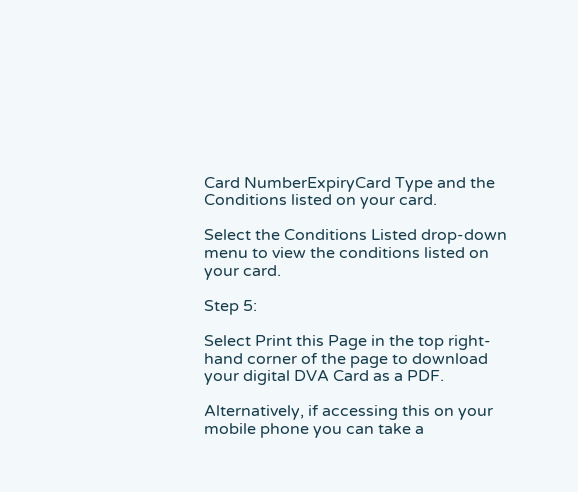Card NumberExpiryCard Type and the Conditions listed on your card.

Select the Conditions Listed drop-down menu to view the conditions listed on your card.

Step 5:

Select Print this Page in the top right-hand corner of the page to download your digital DVA Card as a PDF.

Alternatively, if accessing this on your mobile phone you can take a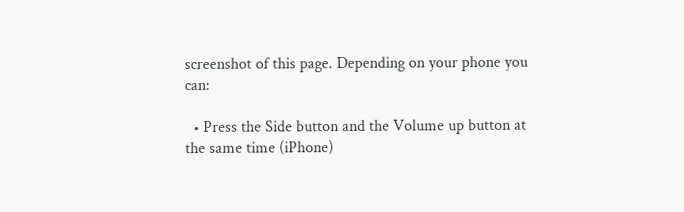screenshot of this page. Depending on your phone you can:

  • Press the Side button and the Volume up button at the same time (iPhone)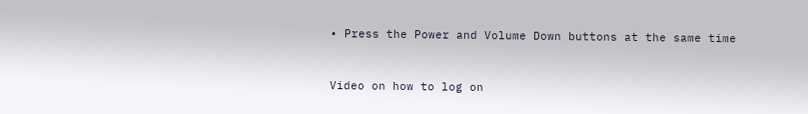• Press the Power and Volume Down buttons at the same time


Video on how to log on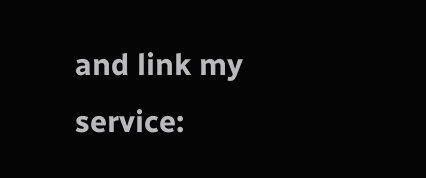and link my service: